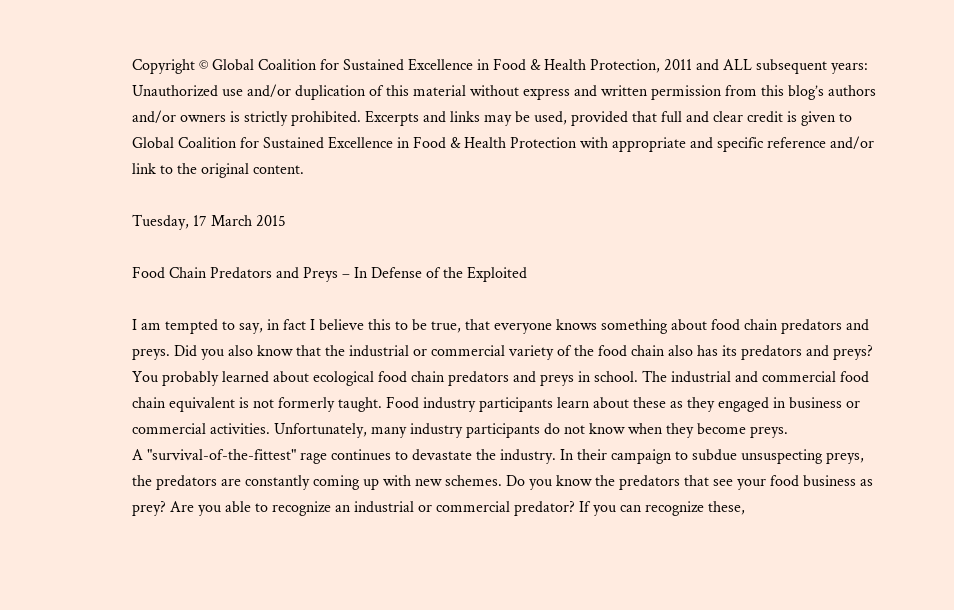Copyright © Global Coalition for Sustained Excellence in Food & Health Protection, 2011 and ALL subsequent years: Unauthorized use and/or duplication of this material without express and written permission from this blog’s authors and/or owners is strictly prohibited. Excerpts and links may be used, provided that full and clear credit is given to Global Coalition for Sustained Excellence in Food & Health Protection with appropriate and specific reference and/or link to the original content.

Tuesday, 17 March 2015

Food Chain Predators and Preys – In Defense of the Exploited

I am tempted to say, in fact I believe this to be true, that everyone knows something about food chain predators and preys. Did you also know that the industrial or commercial variety of the food chain also has its predators and preys? You probably learned about ecological food chain predators and preys in school. The industrial and commercial food chain equivalent is not formerly taught. Food industry participants learn about these as they engaged in business or commercial activities. Unfortunately, many industry participants do not know when they become preys.
A "survival-of-the-fittest" rage continues to devastate the industry. In their campaign to subdue unsuspecting preys, the predators are constantly coming up with new schemes. Do you know the predators that see your food business as prey? Are you able to recognize an industrial or commercial predator? If you can recognize these,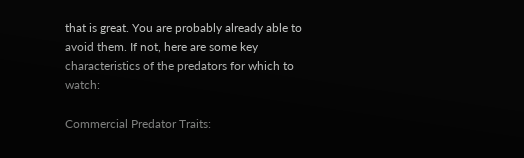that is great. You are probably already able to avoid them. If not, here are some key characteristics of the predators for which to watch:

Commercial Predator Traits: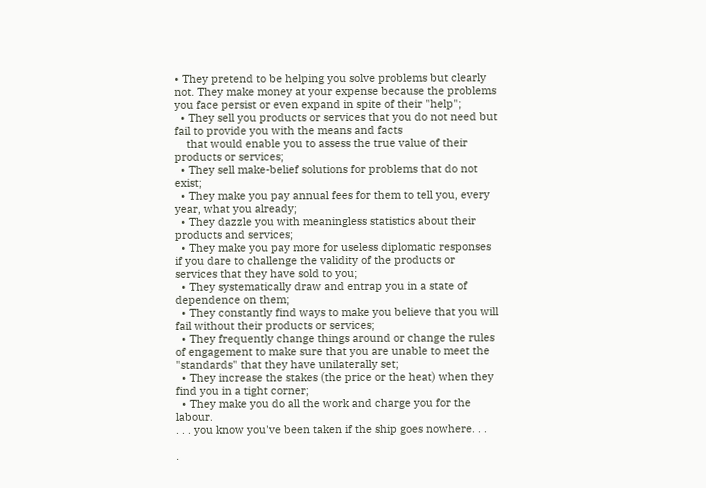• They pretend to be helping you solve problems but clearly not. They make money at your expense because the problems you face persist or even expand in spite of their "help";
  • They sell you products or services that you do not need but fail to provide you with the means and facts
    that would enable you to assess the true value of their products or services;
  • They sell make-belief solutions for problems that do not exist;
  • They make you pay annual fees for them to tell you, every year, what you already;
  • They dazzle you with meaningless statistics about their products and services;
  • They make you pay more for useless diplomatic responses if you dare to challenge the validity of the products or services that they have sold to you;
  • They systematically draw and entrap you in a state of dependence on them;
  • They constantly find ways to make you believe that you will fail without their products or services;
  • They frequently change things around or change the rules of engagement to make sure that you are unable to meet the "standards" that they have unilaterally set;
  • They increase the stakes (the price or the heat) when they find you in a tight corner;
  • They make you do all the work and charge you for the labour.
. . . you know you've been taken if the ship goes nowhere. . .

.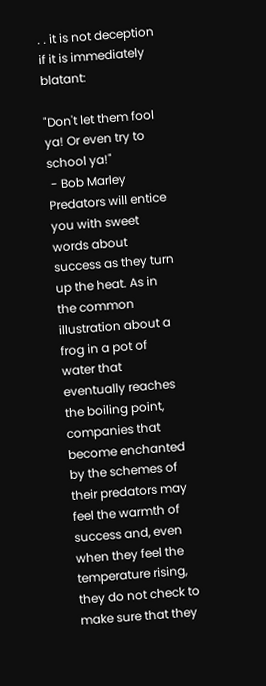. . it is not deception if it is immediately blatant:

"Don't let them fool ya! Or even try to school ya!"
 - Bob Marley
Predators will entice you with sweet words about success as they turn up the heat. As in the common illustration about a frog in a pot of water that eventually reaches the boiling point, companies that become enchanted by the schemes of their predators may feel the warmth of success and, even when they feel the temperature rising, they do not check to make sure that they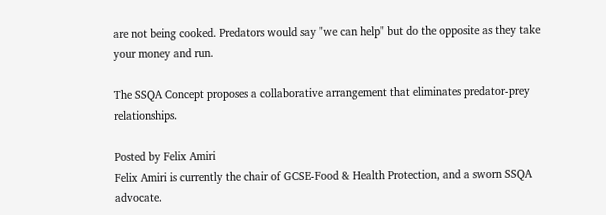are not being cooked. Predators would say "we can help" but do the opposite as they take your money and run.

The SSQA Concept proposes a collaborative arrangement that eliminates predator-prey relationships.

Posted by Felix Amiri
Felix Amiri is currently the chair of GCSE-Food & Health Protection, and a sworn SSQA advocate.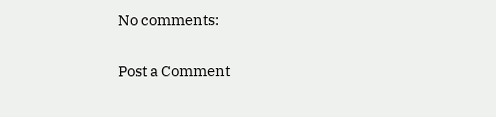No comments:

Post a Comment